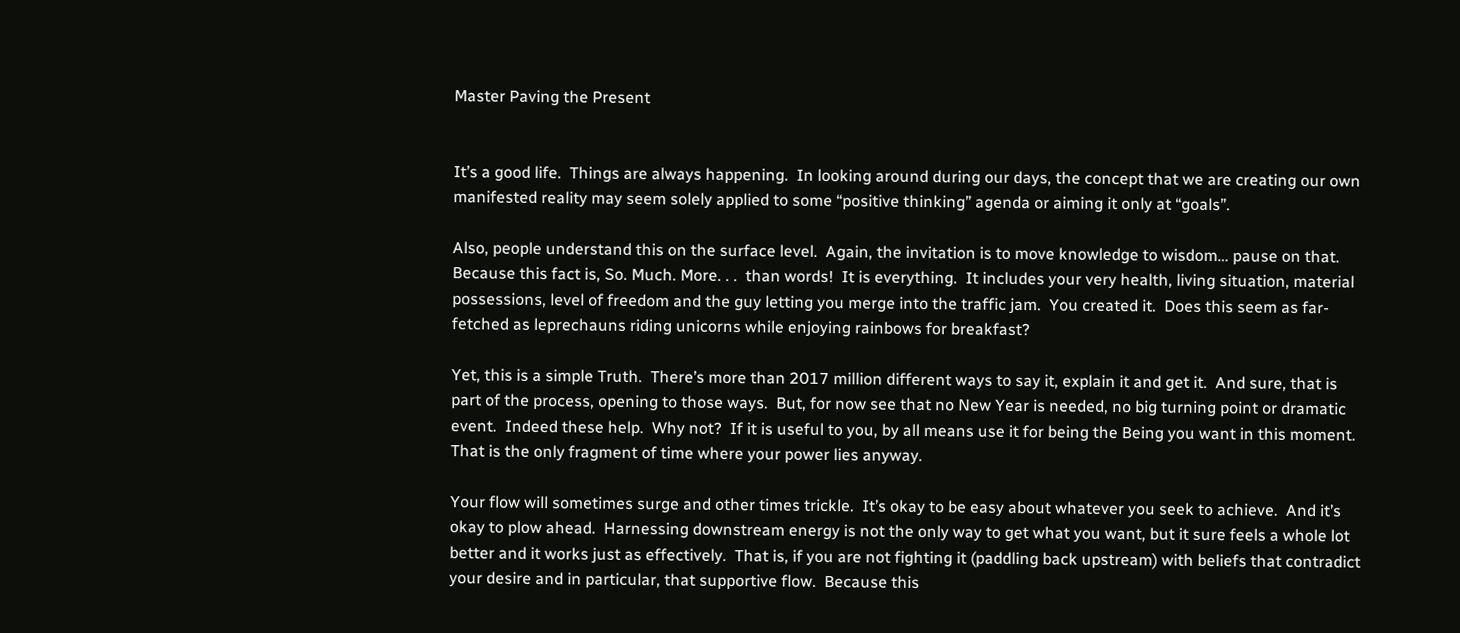Master Paving the Present


It’s a good life.  Things are always happening.  In looking around during our days, the concept that we are creating our own manifested reality may seem solely applied to some “positive thinking” agenda or aiming it only at “goals”.

Also, people understand this on the surface level.  Again, the invitation is to move knowledge to wisdom… pause on that.  Because this fact is, So. Much. More. . .  than words!  It is everything.  It includes your very health, living situation, material possessions, level of freedom and the guy letting you merge into the traffic jam.  You created it.  Does this seem as far-fetched as leprechauns riding unicorns while enjoying rainbows for breakfast?

Yet, this is a simple Truth.  There’s more than 2017 million different ways to say it, explain it and get it.  And sure, that is part of the process, opening to those ways.  But, for now see that no New Year is needed, no big turning point or dramatic event.  Indeed these help.  Why not?  If it is useful to you, by all means use it for being the Being you want in this moment.  That is the only fragment of time where your power lies anyway.

Your flow will sometimes surge and other times trickle.  It’s okay to be easy about whatever you seek to achieve.  And it’s okay to plow ahead.  Harnessing downstream energy is not the only way to get what you want, but it sure feels a whole lot better and it works just as effectively.  That is, if you are not fighting it (paddling back upstream) with beliefs that contradict your desire and in particular, that supportive flow.  Because this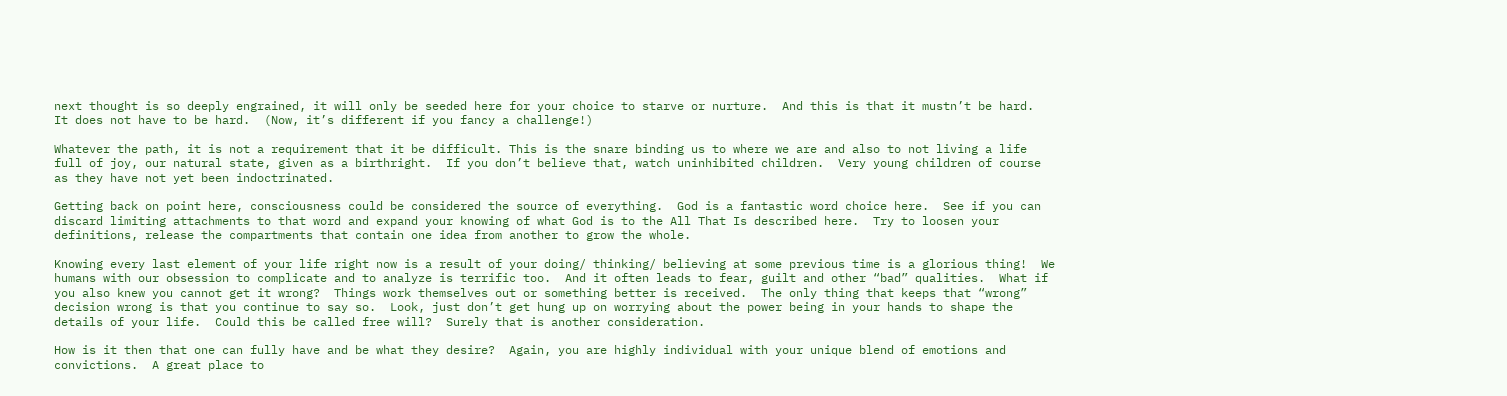next thought is so deeply engrained, it will only be seeded here for your choice to starve or nurture.  And this is that it mustn’t be hard.  It does not have to be hard.  (Now, it’s different if you fancy a challenge!)

Whatever the path, it is not a requirement that it be difficult. This is the snare binding us to where we are and also to not living a life full of joy, our natural state, given as a birthright.  If you don’t believe that, watch uninhibited children.  Very young children of course as they have not yet been indoctrinated.

Getting back on point here, consciousness could be considered the source of everything.  God is a fantastic word choice here.  See if you can discard limiting attachments to that word and expand your knowing of what God is to the All That Is described here.  Try to loosen your definitions, release the compartments that contain one idea from another to grow the whole.

Knowing every last element of your life right now is a result of your doing/ thinking/ believing at some previous time is a glorious thing!  We humans with our obsession to complicate and to analyze is terrific too.  And it often leads to fear, guilt and other “bad” qualities.  What if you also knew you cannot get it wrong?  Things work themselves out or something better is received.  The only thing that keeps that “wrong” decision wrong is that you continue to say so.  Look, just don’t get hung up on worrying about the power being in your hands to shape the details of your life.  Could this be called free will?  Surely that is another consideration.

How is it then that one can fully have and be what they desire?  Again, you are highly individual with your unique blend of emotions and convictions.  A great place to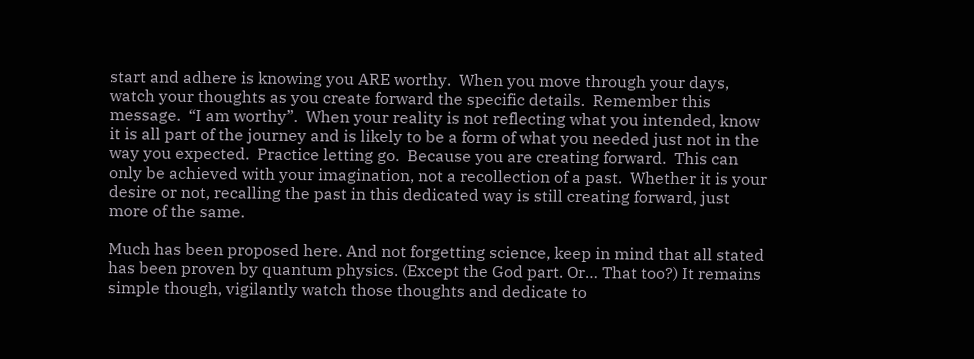start and adhere is knowing you ARE worthy.  When you move through your days, watch your thoughts as you create forward the specific details.  Remember this message.  “I am worthy”.  When your reality is not reflecting what you intended, know it is all part of the journey and is likely to be a form of what you needed just not in the way you expected.  Practice letting go.  Because you are creating forward.  This can only be achieved with your imagination, not a recollection of a past.  Whether it is your desire or not, recalling the past in this dedicated way is still creating forward, just more of the same.

Much has been proposed here. And not forgetting science, keep in mind that all stated has been proven by quantum physics. (Except the God part. Or… That too?) It remains simple though, vigilantly watch those thoughts and dedicate to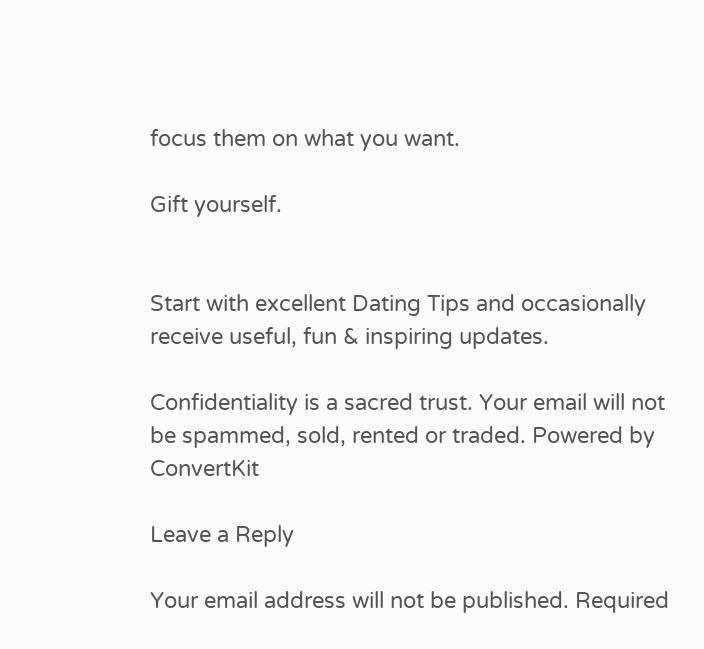focus them on what you want.

Gift yourself.


Start with excellent Dating Tips and occasionally receive useful, fun & inspiring updates.

Confidentiality is a sacred trust. Your email will not be spammed, sold, rented or traded. Powered by ConvertKit

Leave a Reply

Your email address will not be published. Required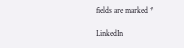fields are marked *

LinkedIn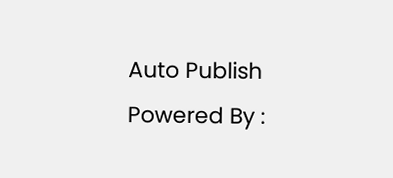Auto Publish Powered By :